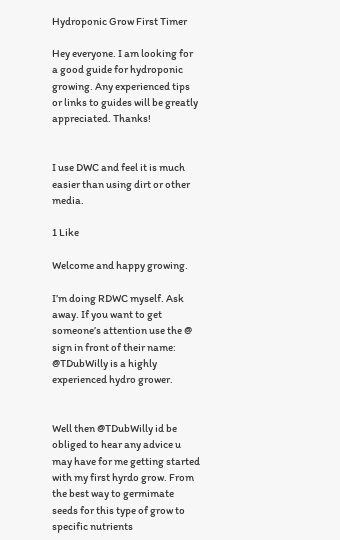Hydroponic Grow First Timer

Hey everyone. I am looking for a good guide for hydroponic growing. Any experienced tips or links to guides will be greatly appreciated. Thanks!


I use DWC and feel it is much easier than using dirt or other media.

1 Like

Welcome and happy growing.

I’m doing RDWC myself. Ask away. If you want to get someone’s attention use the @ sign in front of their name: @TDubWilly is a highly experienced hydro grower.


Well then @TDubWilly id be obliged to hear any advice u may have for me getting started with my first hyrdo grow. From the best way to germimate seeds for this type of grow to specific nutrients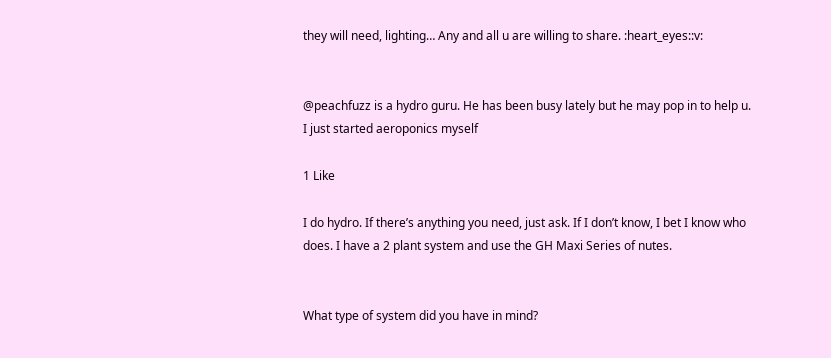they will need, lighting… Any and all u are willing to share. :heart_eyes::v:


@peachfuzz is a hydro guru. He has been busy lately but he may pop in to help u. I just started aeroponics myself

1 Like

I do hydro. If there’s anything you need, just ask. If I don’t know, I bet I know who does. I have a 2 plant system and use the GH Maxi Series of nutes.


What type of system did you have in mind?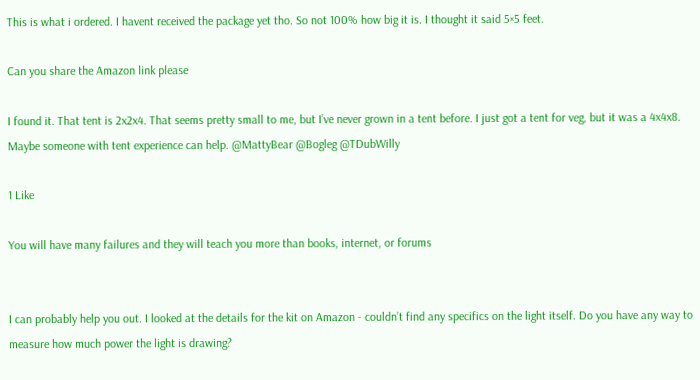This is what i ordered. I havent received the package yet tho. So not 100% how big it is. I thought it said 5×5 feet.

Can you share the Amazon link please

I found it. That tent is 2x2x4. That seems pretty small to me, but I’ve never grown in a tent before. I just got a tent for veg, but it was a 4x4x8. Maybe someone with tent experience can help. @MattyBear @Bogleg @TDubWilly

1 Like

You will have many failures and they will teach you more than books, internet, or forums


I can probably help you out. I looked at the details for the kit on Amazon - couldn’t find any specifics on the light itself. Do you have any way to measure how much power the light is drawing?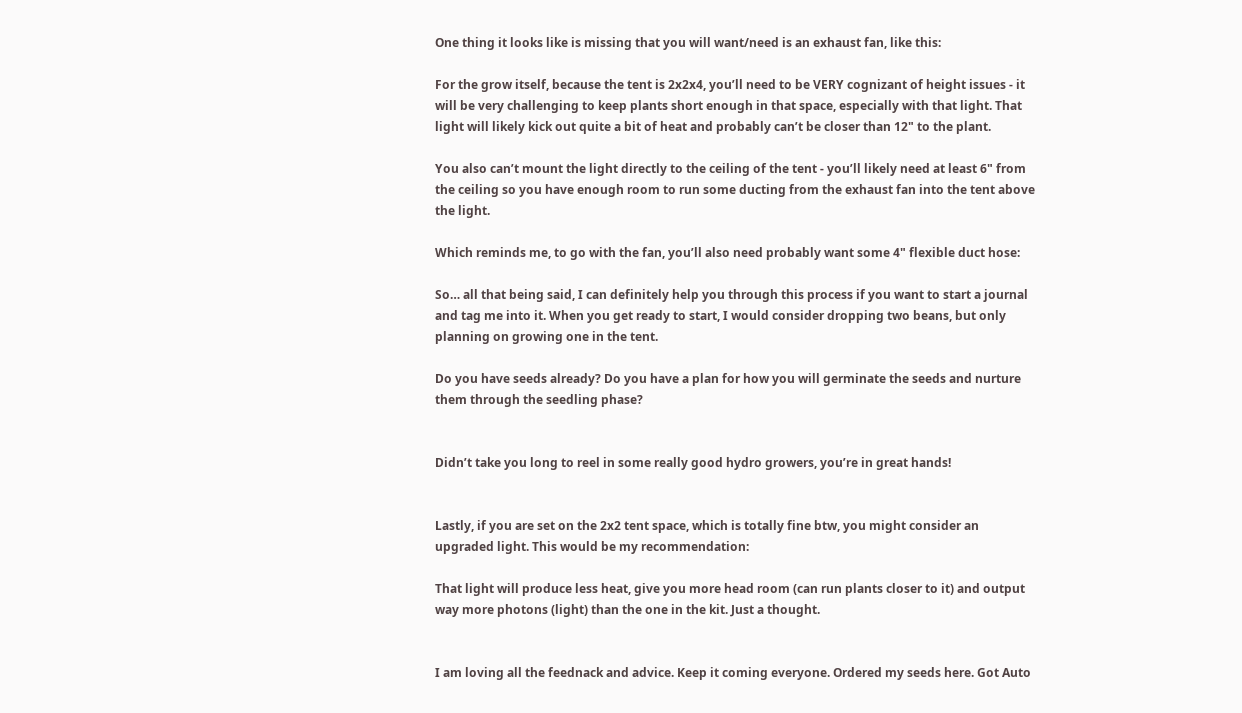One thing it looks like is missing that you will want/need is an exhaust fan, like this:

For the grow itself, because the tent is 2x2x4, you’ll need to be VERY cognizant of height issues - it will be very challenging to keep plants short enough in that space, especially with that light. That light will likely kick out quite a bit of heat and probably can’t be closer than 12" to the plant.

You also can’t mount the light directly to the ceiling of the tent - you’ll likely need at least 6" from the ceiling so you have enough room to run some ducting from the exhaust fan into the tent above the light.

Which reminds me, to go with the fan, you’ll also need probably want some 4" flexible duct hose:

So… all that being said, I can definitely help you through this process if you want to start a journal and tag me into it. When you get ready to start, I would consider dropping two beans, but only planning on growing one in the tent.

Do you have seeds already? Do you have a plan for how you will germinate the seeds and nurture them through the seedling phase?


Didn’t take you long to reel in some really good hydro growers, you’re in great hands!


Lastly, if you are set on the 2x2 tent space, which is totally fine btw, you might consider an upgraded light. This would be my recommendation:

That light will produce less heat, give you more head room (can run plants closer to it) and output way more photons (light) than the one in the kit. Just a thought.


I am loving all the feednack and advice. Keep it coming everyone. Ordered my seeds here. Got Auto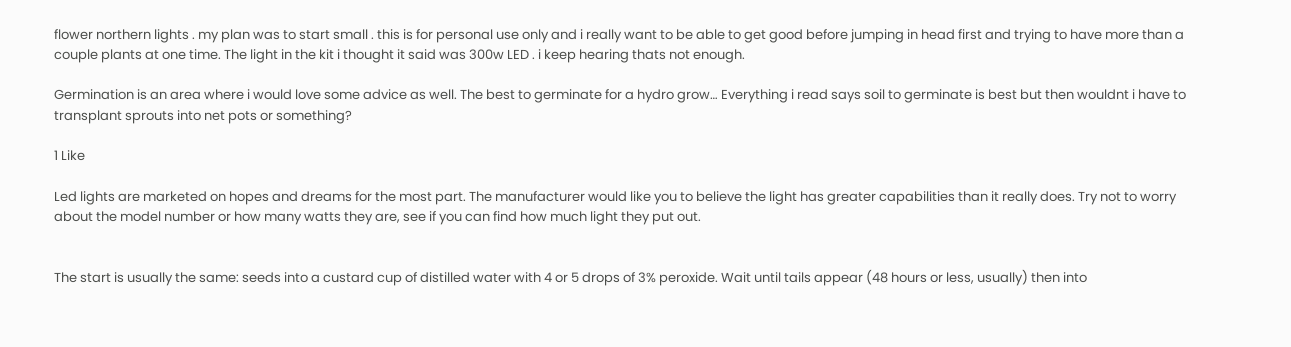flower northern lights . my plan was to start small . this is for personal use only and i really want to be able to get good before jumping in head first and trying to have more than a couple plants at one time. The light in the kit i thought it said was 300w LED . i keep hearing thats not enough.

Germination is an area where i would love some advice as well. The best to germinate for a hydro grow… Everything i read says soil to germinate is best but then wouldnt i have to transplant sprouts into net pots or something?

1 Like

Led lights are marketed on hopes and dreams for the most part. The manufacturer would like you to believe the light has greater capabilities than it really does. Try not to worry about the model number or how many watts they are, see if you can find how much light they put out.


The start is usually the same: seeds into a custard cup of distilled water with 4 or 5 drops of 3% peroxide. Wait until tails appear (48 hours or less, usually) then into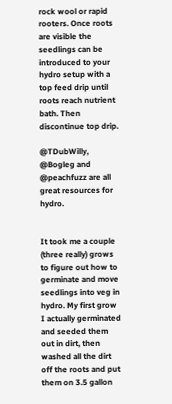rock wool or rapid rooters. Once roots are visible the seedlings can be introduced to your hydro setup with a top feed drip until roots reach nutrient bath. Then discontinue top drip.

@TDubWilly, @Bogleg and @peachfuzz are all great resources for hydro.


It took me a couple (three really) grows to figure out how to germinate and move seedlings into veg in hydro. My first grow I actually germinated and seeded them out in dirt, then washed all the dirt off the roots and put them on 3.5 gallon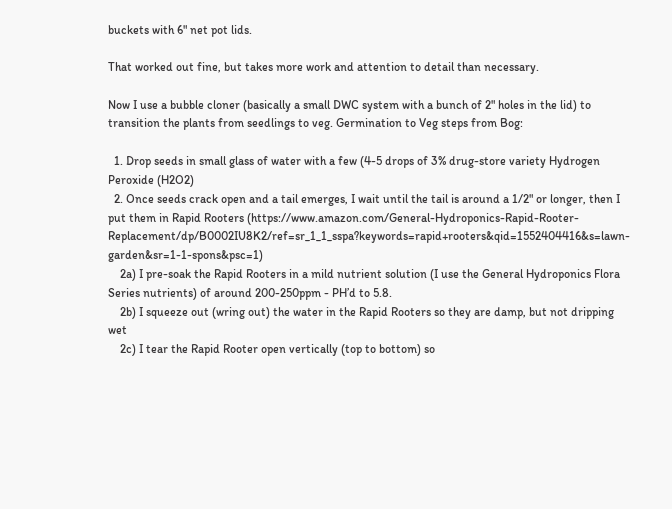buckets with 6" net pot lids.

That worked out fine, but takes more work and attention to detail than necessary.

Now I use a bubble cloner (basically a small DWC system with a bunch of 2" holes in the lid) to transition the plants from seedlings to veg. Germination to Veg steps from Bog:

  1. Drop seeds in small glass of water with a few (4-5 drops of 3% drug-store variety Hydrogen Peroxide (H2O2)
  2. Once seeds crack open and a tail emerges, I wait until the tail is around a 1/2" or longer, then I put them in Rapid Rooters (https://www.amazon.com/General-Hydroponics-Rapid-Rooter-Replacement/dp/B0002IU8K2/ref=sr_1_1_sspa?keywords=rapid+rooters&qid=1552404416&s=lawn-garden&sr=1-1-spons&psc=1)
    2a) I pre-soak the Rapid Rooters in a mild nutrient solution (I use the General Hydroponics Flora Series nutrients) of around 200-250ppm - PH’d to 5.8.
    2b) I squeeze out (wring out) the water in the Rapid Rooters so they are damp, but not dripping wet
    2c) I tear the Rapid Rooter open vertically (top to bottom) so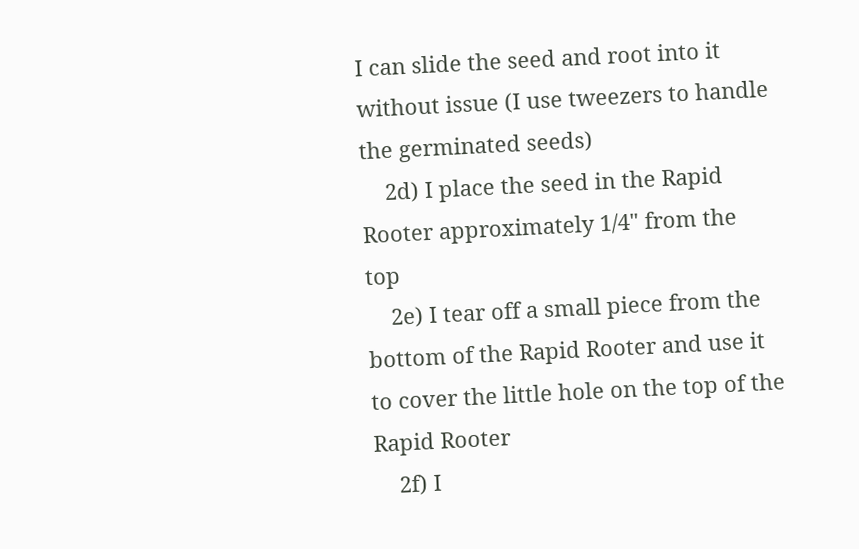I can slide the seed and root into it without issue (I use tweezers to handle the germinated seeds)
    2d) I place the seed in the Rapid Rooter approximately 1/4" from the top
    2e) I tear off a small piece from the bottom of the Rapid Rooter and use it to cover the little hole on the top of the Rapid Rooter
    2f) I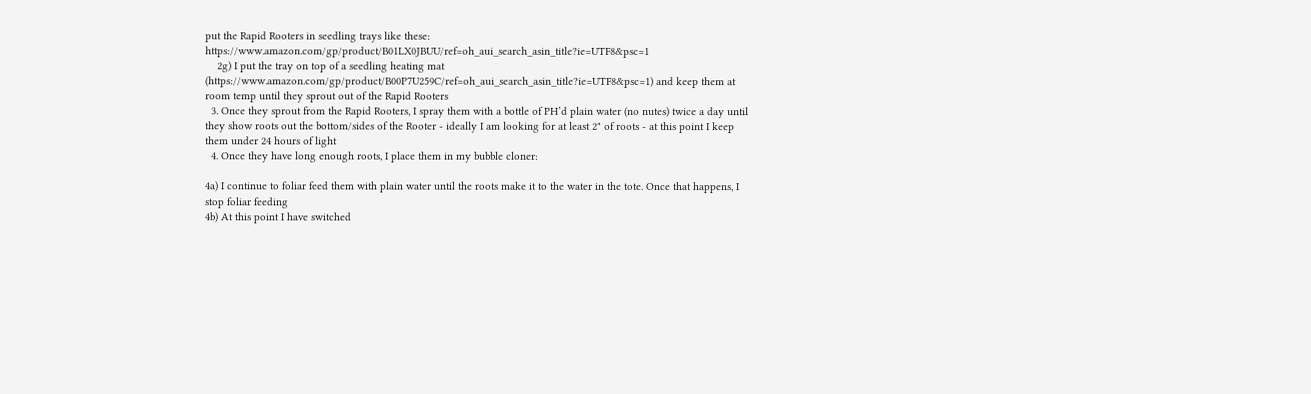put the Rapid Rooters in seedling trays like these: https://www.amazon.com/gp/product/B01LX0JBUU/ref=oh_aui_search_asin_title?ie=UTF8&psc=1
    2g) I put the tray on top of a seedling heating mat (https://www.amazon.com/gp/product/B00P7U259C/ref=oh_aui_search_asin_title?ie=UTF8&psc=1) and keep them at room temp until they sprout out of the Rapid Rooters
  3. Once they sprout from the Rapid Rooters, I spray them with a bottle of PH’d plain water (no nutes) twice a day until they show roots out the bottom/sides of the Rooter - ideally I am looking for at least 2" of roots - at this point I keep them under 24 hours of light
  4. Once they have long enough roots, I place them in my bubble cloner:

4a) I continue to foliar feed them with plain water until the roots make it to the water in the tote. Once that happens, I stop foliar feeding
4b) At this point I have switched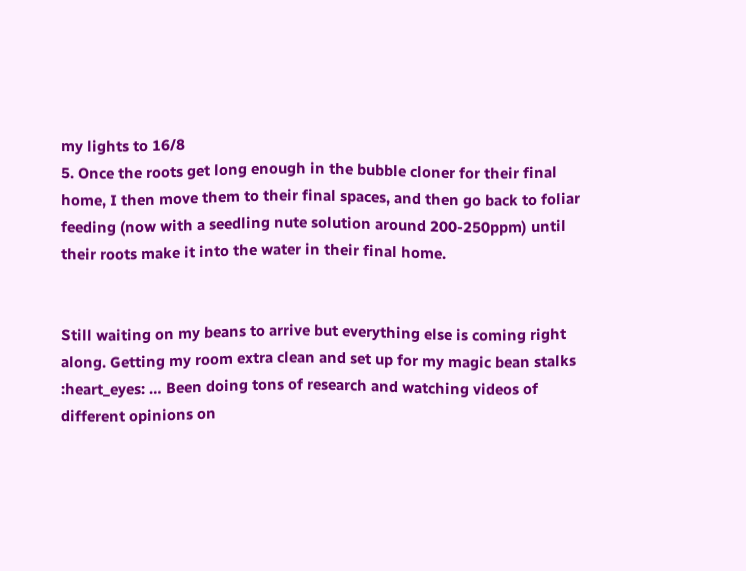my lights to 16/8
5. Once the roots get long enough in the bubble cloner for their final home, I then move them to their final spaces, and then go back to foliar feeding (now with a seedling nute solution around 200-250ppm) until their roots make it into the water in their final home.


Still waiting on my beans to arrive but everything else is coming right along. Getting my room extra clean and set up for my magic bean stalks :heart_eyes: … Been doing tons of research and watching videos of different opinions on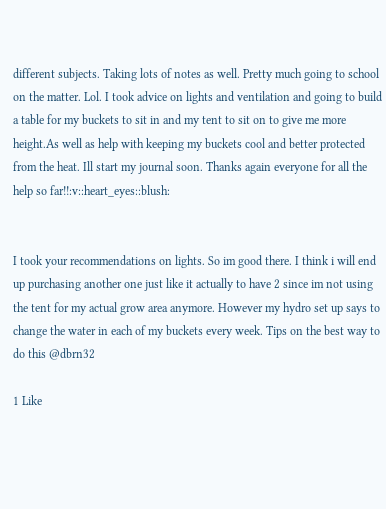different subjects. Taking lots of notes as well. Pretty much going to school on the matter. Lol. I took advice on lights and ventilation and going to build a table for my buckets to sit in and my tent to sit on to give me more height.As well as help with keeping my buckets cool and better protected from the heat. Ill start my journal soon. Thanks again everyone for all the help so far!!:v::heart_eyes::blush:


I took your recommendations on lights. So im good there. I think i will end up purchasing another one just like it actually to have 2 since im not using the tent for my actual grow area anymore. However my hydro set up says to change the water in each of my buckets every week. Tips on the best way to do this @dbrn32

1 Like